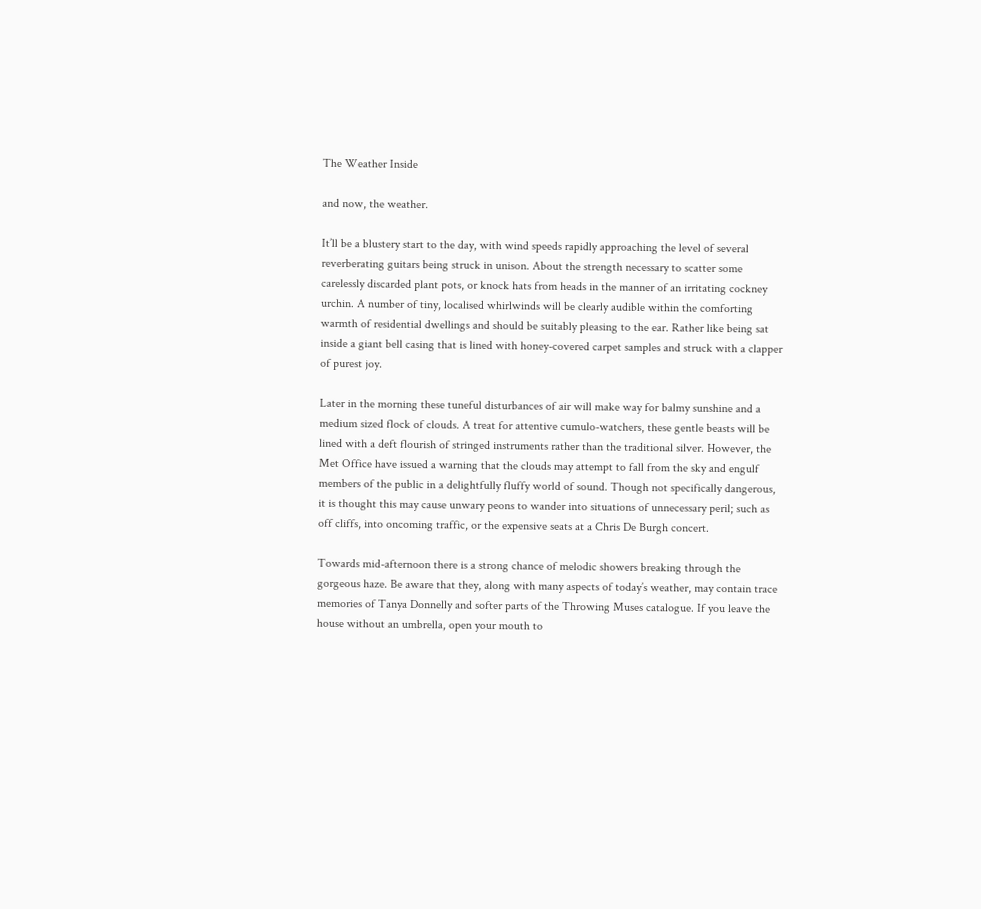The Weather Inside

and now, the weather.

It’ll be a blustery start to the day, with wind speeds rapidly approaching the level of several reverberating guitars being struck in unison. About the strength necessary to scatter some carelessly discarded plant pots, or knock hats from heads in the manner of an irritating cockney urchin. A number of tiny, localised whirlwinds will be clearly audible within the comforting warmth of residential dwellings and should be suitably pleasing to the ear. Rather like being sat inside a giant bell casing that is lined with honey-covered carpet samples and struck with a clapper of purest joy.

Later in the morning these tuneful disturbances of air will make way for balmy sunshine and a medium sized flock of clouds. A treat for attentive cumulo-watchers, these gentle beasts will be lined with a deft flourish of stringed instruments rather than the traditional silver. However, the Met Office have issued a warning that the clouds may attempt to fall from the sky and engulf members of the public in a delightfully fluffy world of sound. Though not specifically dangerous, it is thought this may cause unwary peons to wander into situations of unnecessary peril; such as off cliffs, into oncoming traffic, or the expensive seats at a Chris De Burgh concert.

Towards mid-afternoon there is a strong chance of melodic showers breaking through the gorgeous haze. Be aware that they, along with many aspects of today’s weather, may contain trace memories of Tanya Donnelly and softer parts of the Throwing Muses catalogue. If you leave the house without an umbrella, open your mouth to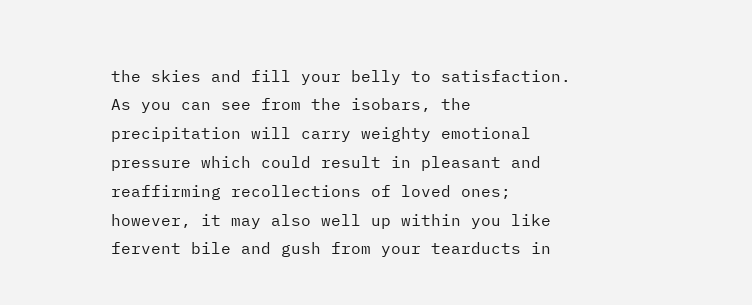the skies and fill your belly to satisfaction. As you can see from the isobars, the precipitation will carry weighty emotional pressure which could result in pleasant and reaffirming recollections of loved ones; however, it may also well up within you like fervent bile and gush from your tearducts in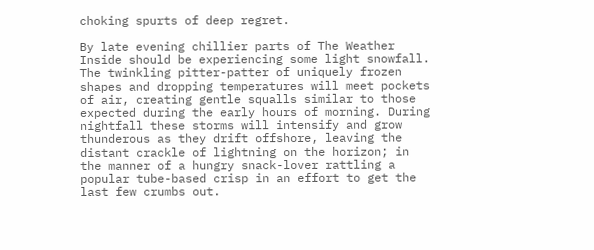choking spurts of deep regret.

By late evening chillier parts of The Weather Inside should be experiencing some light snowfall. The twinkling pitter-patter of uniquely frozen shapes and dropping temperatures will meet pockets of air, creating gentle squalls similar to those expected during the early hours of morning. During nightfall these storms will intensify and grow thunderous as they drift offshore, leaving the distant crackle of lightning on the horizon; in the manner of a hungry snack-lover rattling a popular tube-based crisp in an effort to get the last few crumbs out.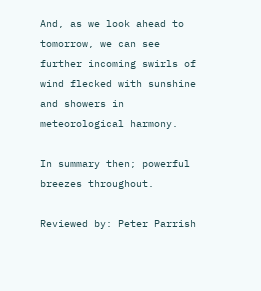And, as we look ahead to tomorrow, we can see further incoming swirls of wind flecked with sunshine and showers in meteorological harmony.

In summary then; powerful breezes throughout.

Reviewed by: Peter Parrish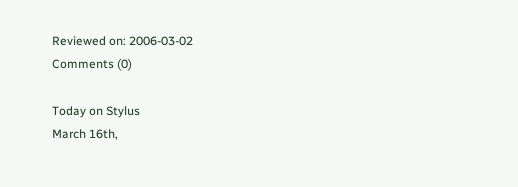Reviewed on: 2006-03-02
Comments (0)

Today on Stylus
March 16th,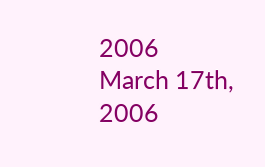2006
March 17th, 2006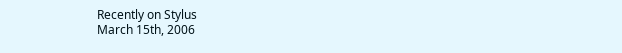Recently on Stylus
March 15th, 2006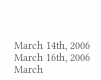March 14th, 2006
March 16th, 2006
March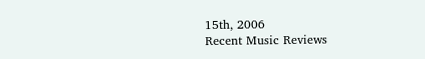15th, 2006
Recent Music Reviews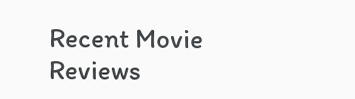Recent Movie Reviews